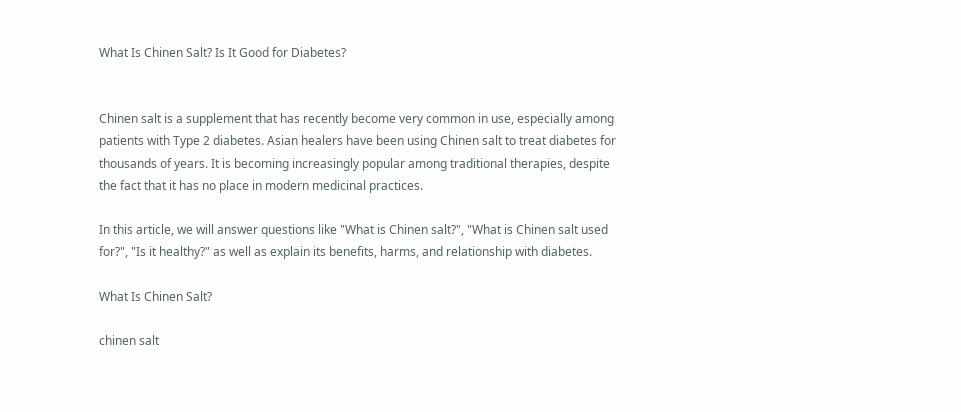What Is Chinen Salt? Is It Good for Diabetes?


Chinen salt is a supplement that has recently become very common in use, especially among patients with Type 2 diabetes. Asian healers have been using Chinen salt to treat diabetes for thousands of years. It is becoming increasingly popular among traditional therapies, despite the fact that it has no place in modern medicinal practices.

In this article, we will answer questions like "What is Chinen salt?", "What is Chinen salt used for?", "Is it healthy?" as well as explain its benefits, harms, and relationship with diabetes.

What Is Chinen Salt?

chinen salt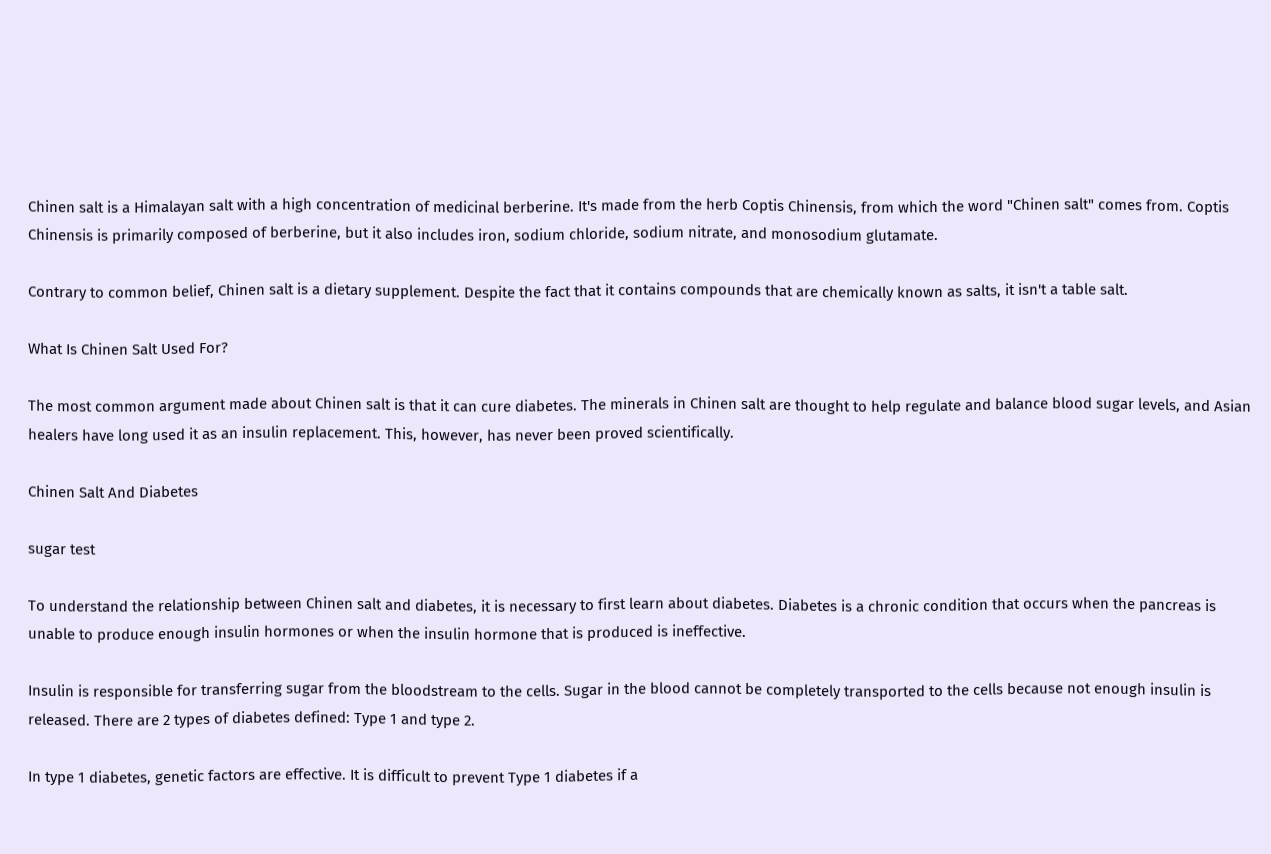Chinen salt is a Himalayan salt with a high concentration of medicinal berberine. It's made from the herb Coptis Chinensis, from which the word "Chinen salt" comes from. Coptis Chinensis is primarily composed of berberine, but it also includes iron, sodium chloride, sodium nitrate, and monosodium glutamate.

Contrary to common belief, Chinen salt is a dietary supplement. Despite the fact that it contains compounds that are chemically known as salts, it isn't a table salt.

What Is Chinen Salt Used For?

The most common argument made about Chinen salt is that it can cure diabetes. The minerals in Chinen salt are thought to help regulate and balance blood sugar levels, and Asian healers have long used it as an insulin replacement. This, however, has never been proved scientifically.

Chinen Salt And Diabetes

sugar test

To understand the relationship between Chinen salt and diabetes, it is necessary to first learn about diabetes. Diabetes is a chronic condition that occurs when the pancreas is unable to produce enough insulin hormones or when the insulin hormone that is produced is ineffective.

Insulin is responsible for transferring sugar from the bloodstream to the cells. Sugar in the blood cannot be completely transported to the cells because not enough insulin is released. There are 2 types of diabetes defined: Type 1 and type 2.

In type 1 diabetes, genetic factors are effective. It is difficult to prevent Type 1 diabetes if a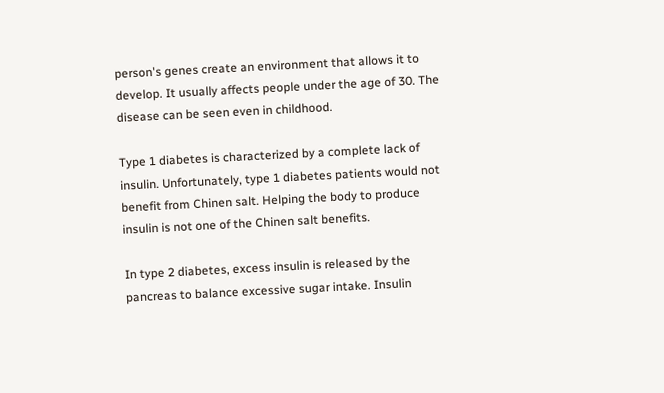person's genes create an environment that allows it to develop. It usually affects people under the age of 30. The disease can be seen even in childhood.

Type 1 diabetes is characterized by a complete lack of insulin. Unfortunately, type 1 diabetes patients would not benefit from Chinen salt. Helping the body to produce insulin is not one of the Chinen salt benefits.

In type 2 diabetes, excess insulin is released by the pancreas to balance excessive sugar intake. Insulin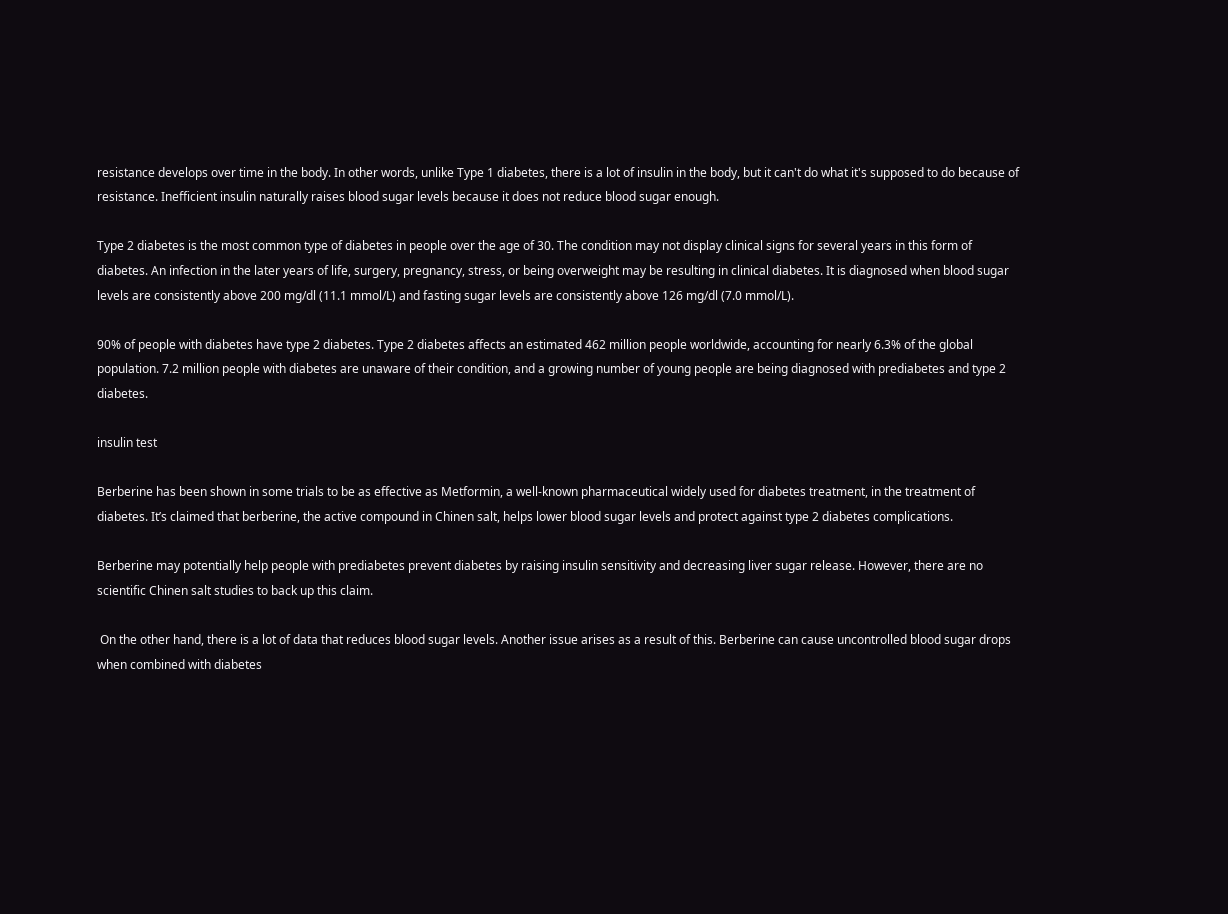resistance develops over time in the body. In other words, unlike Type 1 diabetes, there is a lot of insulin in the body, but it can't do what it's supposed to do because of resistance. Inefficient insulin naturally raises blood sugar levels because it does not reduce blood sugar enough.

Type 2 diabetes is the most common type of diabetes in people over the age of 30. The condition may not display clinical signs for several years in this form of diabetes. An infection in the later years of life, surgery, pregnancy, stress, or being overweight may be resulting in clinical diabetes. It is diagnosed when blood sugar levels are consistently above 200 mg/dl (11.1 mmol/L) and fasting sugar levels are consistently above 126 mg/dl (7.0 mmol/L).

90% of people with diabetes have type 2 diabetes. Type 2 diabetes affects an estimated 462 million people worldwide, accounting for nearly 6.3% of the global population. 7.2 million people with diabetes are unaware of their condition, and a growing number of young people are being diagnosed with prediabetes and type 2 diabetes.

insulin test

Berberine has been shown in some trials to be as effective as Metformin, a well-known pharmaceutical widely used for diabetes treatment, in the treatment of diabetes. It’s claimed that berberine, the active compound in Chinen salt, helps lower blood sugar levels and protect against type 2 diabetes complications.

Berberine may potentially help people with prediabetes prevent diabetes by raising insulin sensitivity and decreasing liver sugar release. However, there are no scientific Chinen salt studies to back up this claim.

 On the other hand, there is a lot of data that reduces blood sugar levels. Another issue arises as a result of this. Berberine can cause uncontrolled blood sugar drops when combined with diabetes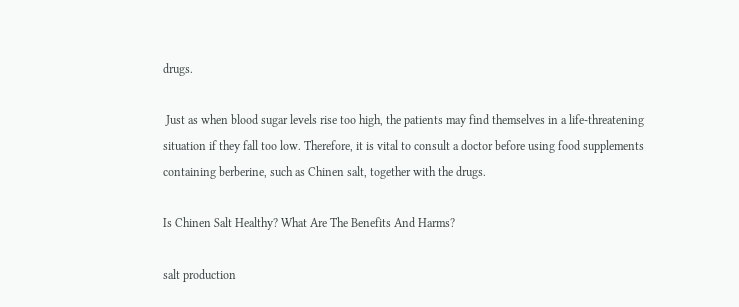drugs.

 Just as when blood sugar levels rise too high, the patients may find themselves in a life-threatening situation if they fall too low. Therefore, it is vital to consult a doctor before using food supplements containing berberine, such as Chinen salt, together with the drugs.

Is Chinen Salt Healthy? What Are The Benefits And Harms?

salt production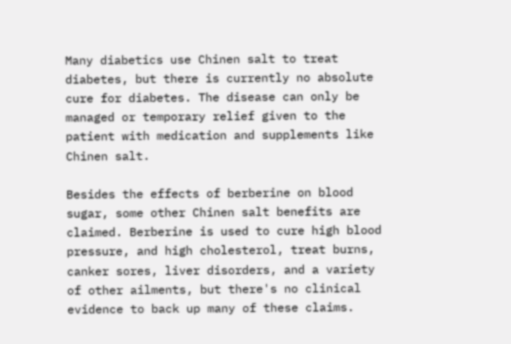Many diabetics use Chinen salt to treat diabetes, but there is currently no absolute cure for diabetes. The disease can only be managed or temporary relief given to the patient with medication and supplements like Chinen salt.

Besides the effects of berberine on blood sugar, some other Chinen salt benefits are claimed. Berberine is used to cure high blood pressure, and high cholesterol, treat burns, canker sores, liver disorders, and a variety of other ailments, but there's no clinical evidence to back up many of these claims.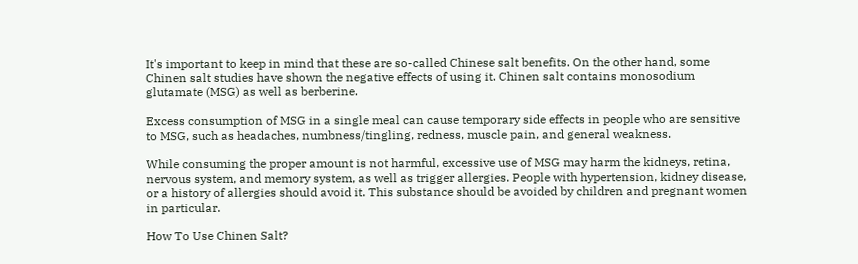It's important to keep in mind that these are so-called Chinese salt benefits. On the other hand, some Chinen salt studies have shown the negative effects of using it. Chinen salt contains monosodium glutamate (MSG) as well as berberine.

Excess consumption of MSG in a single meal can cause temporary side effects in people who are sensitive to MSG, such as headaches, numbness/tingling, redness, muscle pain, and general weakness.

While consuming the proper amount is not harmful, excessive use of MSG may harm the kidneys, retina, nervous system, and memory system, as well as trigger allergies. People with hypertension, kidney disease, or a history of allergies should avoid it. This substance should be avoided by children and pregnant women in particular.

How To Use Chinen Salt?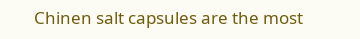Chinen salt capsules are the most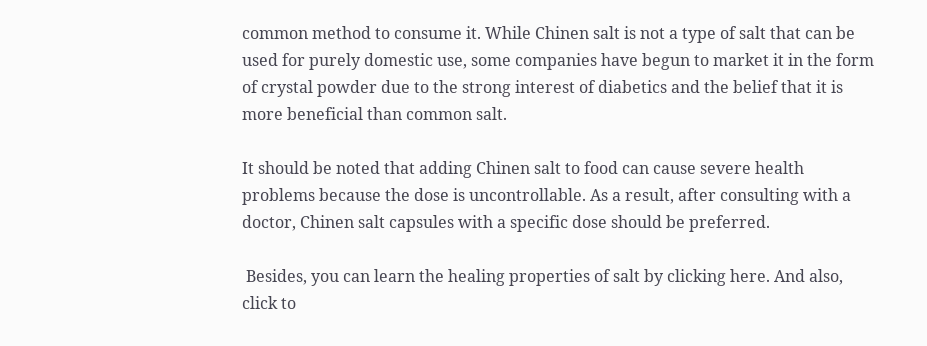common method to consume it. While Chinen salt is not a type of salt that can be used for purely domestic use, some companies have begun to market it in the form of crystal powder due to the strong interest of diabetics and the belief that it is more beneficial than common salt.

It should be noted that adding Chinen salt to food can cause severe health problems because the dose is uncontrollable. As a result, after consulting with a doctor, Chinen salt capsules with a specific dose should be preferred.

 Besides, you can learn the healing properties of salt by clicking here. And also, click to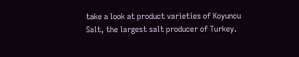take a look at product varieties of Koyuncu Salt, the largest salt producer of Turkey.